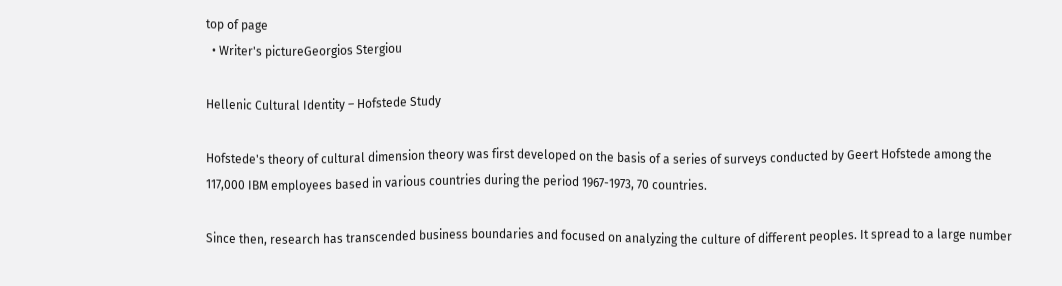top of page
  • Writer's pictureGeorgios Stergiou

Hellenic Cultural Identity – Hofstede Study

Hofstede's theory of cultural dimension theory was first developed on the basis of a series of surveys conducted by Geert Hofstede among the 117,000 IBM employees based in various countries during the period 1967-1973, 70 countries.

Since then, research has transcended business boundaries and focused on analyzing the culture of different peoples. It spread to a large number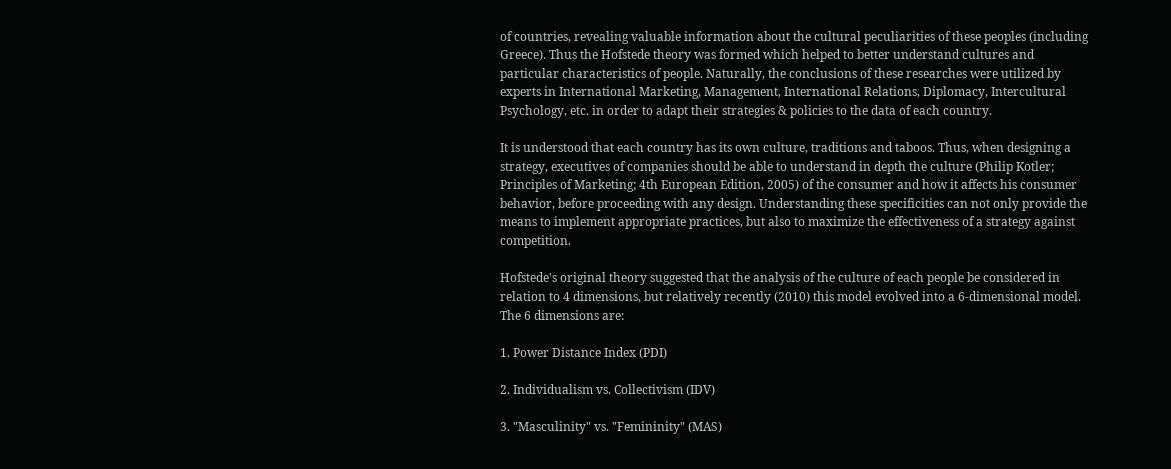of countries, revealing valuable information about the cultural peculiarities of these peoples (including Greece). Thus the Hofstede theory was formed which helped to better understand cultures and particular characteristics of people. Naturally, the conclusions of these researches were utilized by experts in International Marketing, Management, International Relations, Diplomacy, Intercultural Psychology, etc. in order to adapt their strategies & policies to the data of each country.

It is understood that each country has its own culture, traditions and taboos. Thus, when designing a strategy, executives of companies should be able to understand in depth the culture (Philip Kotler; Principles of Marketing; 4th European Edition, 2005) of the consumer and how it affects his consumer behavior, before proceeding with any design. Understanding these specificities can not only provide the means to implement appropriate practices, but also to maximize the effectiveness of a strategy against competition.

Hofstede's original theory suggested that the analysis of the culture of each people be considered in relation to 4 dimensions, but relatively recently (2010) this model evolved into a 6-dimensional model. The 6 dimensions are:

1. Power Distance Index (PDI)

2. Individualism vs. Collectivism (IDV)

3. "Masculinity" vs. "Femininity" (MAS)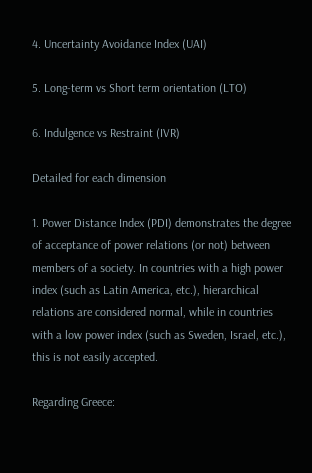4. Uncertainty Avoidance Index (UAI)

5. Long-term vs Short term orientation (LTO)

6. Indulgence vs Restraint (IVR)

Detailed for each dimension

1. Power Distance Index (PDI) demonstrates the degree of acceptance of power relations (or not) between members of a society. In countries with a high power index (such as Latin America, etc.), hierarchical relations are considered normal, while in countries with a low power index (such as Sweden, Israel, etc.), this is not easily accepted.

Regarding Greece: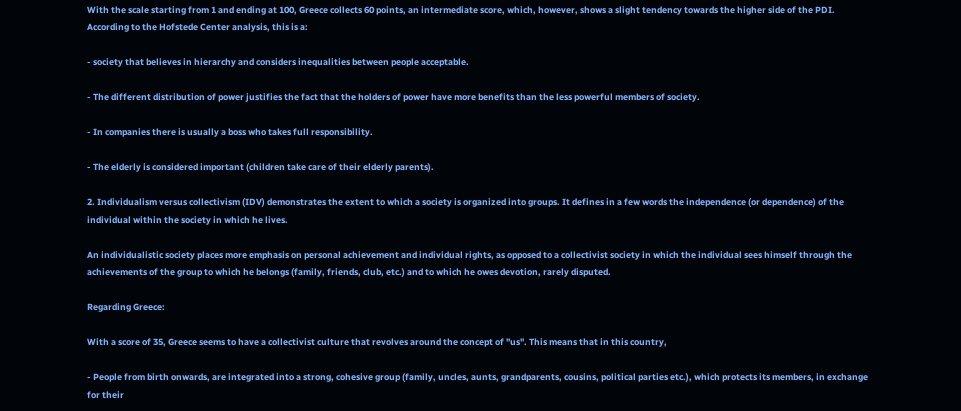With the scale starting from 1 and ending at 100, Greece collects 60 points, an intermediate score, which, however, shows a slight tendency towards the higher side of the PDI. According to the Hofstede Center analysis, this is a:

- society that believes in hierarchy and considers inequalities between people acceptable.

- The different distribution of power justifies the fact that the holders of power have more benefits than the less powerful members of society.

- In companies there is usually a boss who takes full responsibility.

- The elderly is considered important (children take care of their elderly parents).

2. Individualism versus collectivism (IDV) demonstrates the extent to which a society is organized into groups. It defines in a few words the independence (or dependence) of the individual within the society in which he lives.

An individualistic society places more emphasis on personal achievement and individual rights, as opposed to a collectivist society in which the individual sees himself through the achievements of the group to which he belongs (family, friends, club, etc.) and to which he owes devotion, rarely disputed.

Regarding Greece:

With a score of 35, Greece seems to have a collectivist culture that revolves around the concept of "us". This means that in this country,

- People from birth onwards, are integrated into a strong, cohesive group (family, uncles, aunts, grandparents, cousins, political parties etc.), which protects its members, in exchange for their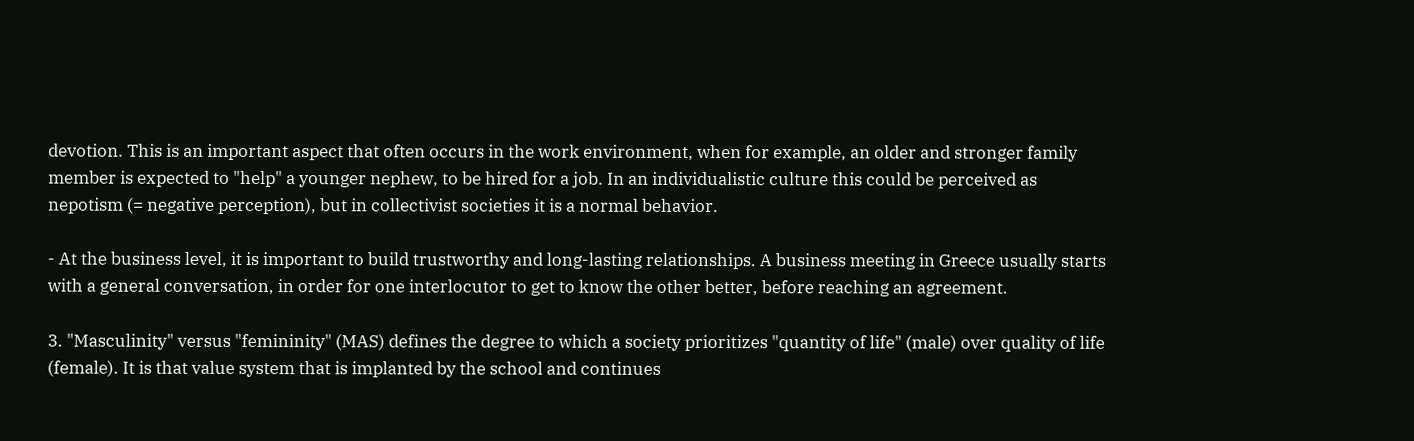devotion. This is an important aspect that often occurs in the work environment, when for example, an older and stronger family member is expected to "help" a younger nephew, to be hired for a job. In an individualistic culture this could be perceived as nepotism (= negative perception), but in collectivist societies it is a normal behavior.

- At the business level, it is important to build trustworthy and long-lasting relationships. A business meeting in Greece usually starts with a general conversation, in order for one interlocutor to get to know the other better, before reaching an agreement.

3. "Masculinity" versus "femininity" (MAS) defines the degree to which a society prioritizes "quantity of life" (male) over quality of life (female). It is that value system that is implanted by the school and continues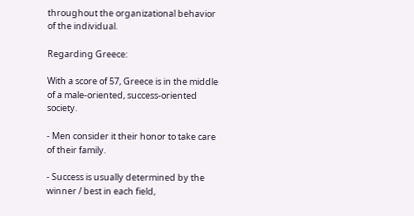throughout the organizational behavior of the individual.

Regarding Greece:

With a score of 57, Greece is in the middle of a male-oriented, success-oriented society.

- Men consider it their honor to take care of their family.

- Success is usually determined by the winner / best in each field,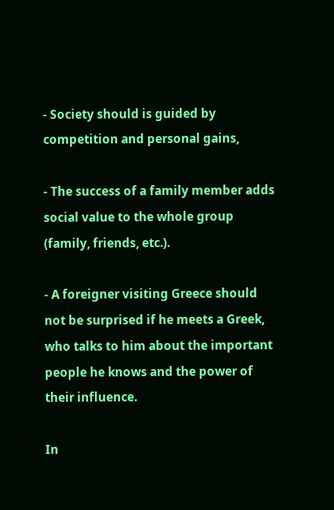- Society should is guided by competition and personal gains,

- The success of a family member adds social value to the whole group (family, friends, etc.).

- A foreigner visiting Greece should not be surprised if he meets a Greek, who talks to him about the important people he knows and the power of their influence.

In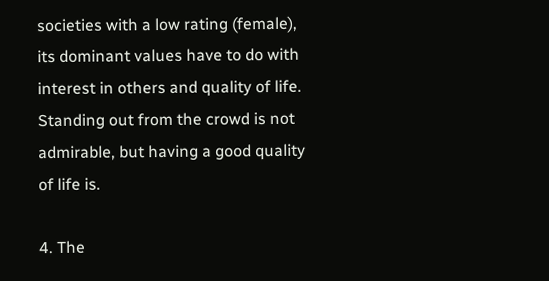societies with a low rating (female), its dominant values have to do with interest in others and quality of life. Standing out from the crowd is not admirable, but having a good quality of life is.

4. The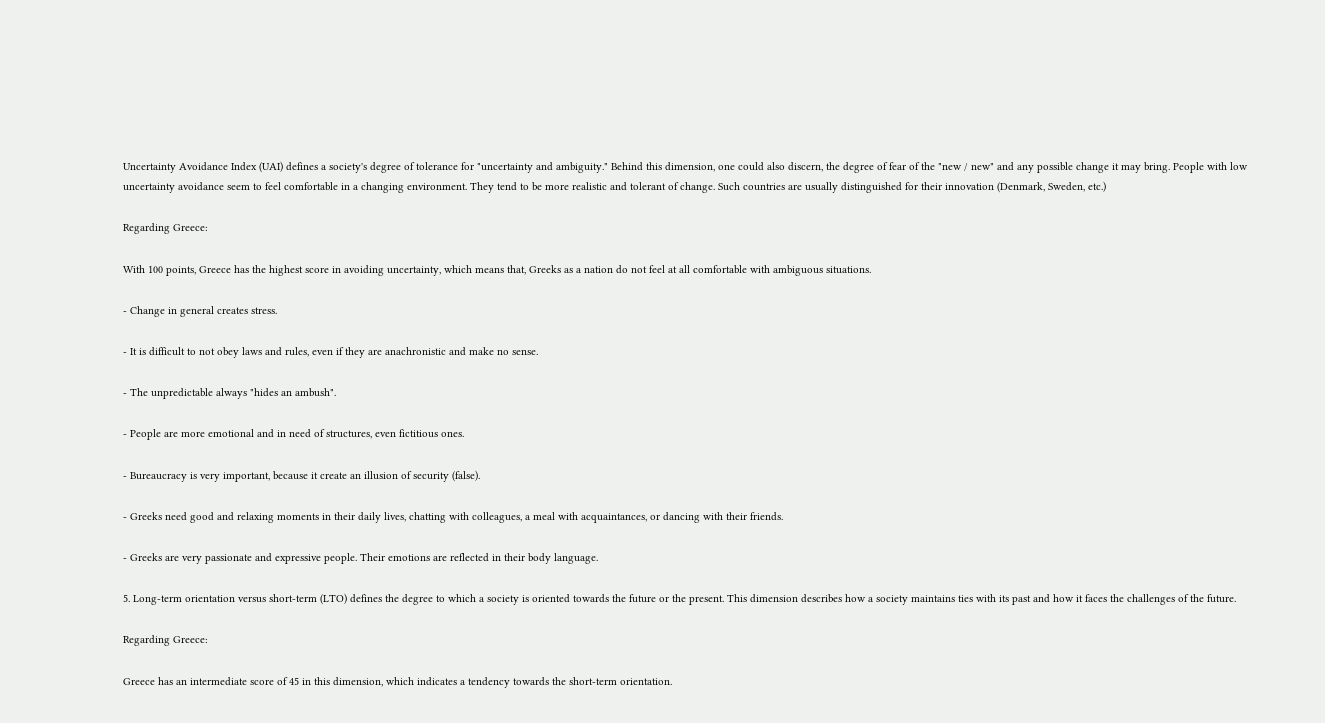Uncertainty Avoidance Index (UAI) defines a society's degree of tolerance for "uncertainty and ambiguity." Behind this dimension, one could also discern, the degree of fear of the "new / new" and any possible change it may bring. People with low uncertainty avoidance seem to feel comfortable in a changing environment. They tend to be more realistic and tolerant of change. Such countries are usually distinguished for their innovation (Denmark, Sweden, etc.)

Regarding Greece:

With 100 points, Greece has the highest score in avoiding uncertainty, which means that, Greeks as a nation do not feel at all comfortable with ambiguous situations.

- Change in general creates stress.

- It is difficult to not obey laws and rules, even if they are anachronistic and make no sense.

- The unpredictable always "hides an ambush".

- People are more emotional and in need of structures, even fictitious ones.

- Bureaucracy is very important, because it create an illusion of security (false).

- Greeks need good and relaxing moments in their daily lives, chatting with colleagues, a meal with acquaintances, or dancing with their friends.

- Greeks are very passionate and expressive people. Their emotions are reflected in their body language.

5. Long-term orientation versus short-term (LTO) defines the degree to which a society is oriented towards the future or the present. This dimension describes how a society maintains ties with its past and how it faces the challenges of the future.

Regarding Greece:

Greece has an intermediate score of 45 in this dimension, which indicates a tendency towards the short-term orientation.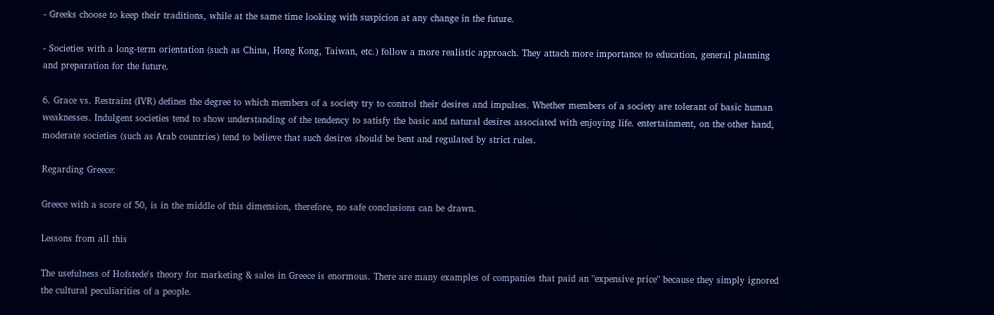- Greeks choose to keep their traditions, while at the same time looking with suspicion at any change in the future.

- Societies with a long-term orientation (such as China, Hong Kong, Taiwan, etc.) follow a more realistic approach. They attach more importance to education, general planning and preparation for the future.

6. Grace vs. Restraint (IVR) defines the degree to which members of a society try to control their desires and impulses. Whether members of a society are tolerant of basic human weaknesses. Indulgent societies tend to show understanding of the tendency to satisfy the basic and natural desires associated with enjoying life. entertainment, on the other hand, moderate societies (such as Arab countries) tend to believe that such desires should be bent and regulated by strict rules.

Regarding Greece:

Greece with a score of 50, is in the middle of this dimension, therefore, no safe conclusions can be drawn.

Lessons from all this

The usefulness of Hofstede's theory for marketing & sales in Greece is enormous. There are many examples of companies that paid an "expensive price" because they simply ignored the cultural peculiarities of a people.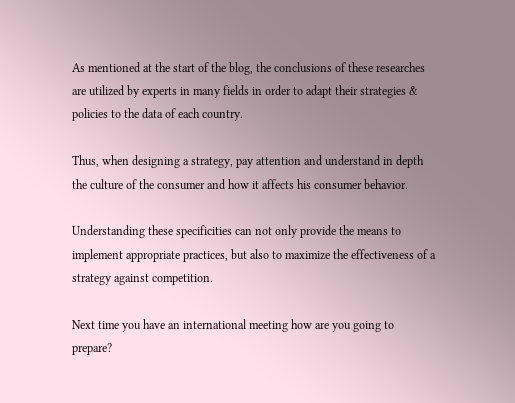As mentioned at the start of the blog, the conclusions of these researches are utilized by experts in many fields in order to adapt their strategies & policies to the data of each country.

Thus, when designing a strategy, pay attention and understand in depth the culture of the consumer and how it affects his consumer behavior.

Understanding these specificities can not only provide the means to implement appropriate practices, but also to maximize the effectiveness of a strategy against competition.

Next time you have an international meeting how are you going to prepare?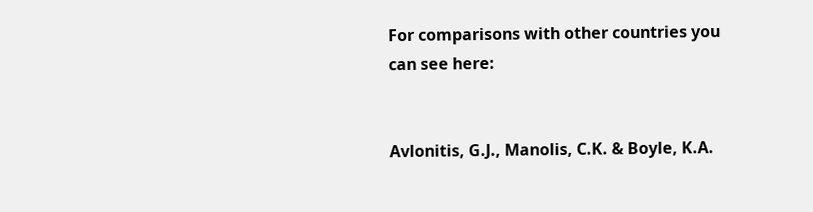For comparisons with other countries you can see here:


Avlonitis, G.J., Manolis, C.K. & Boyle, K.A.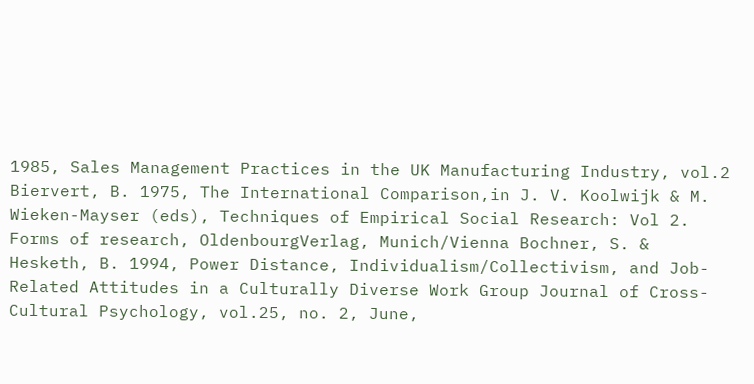1985, Sales Management Practices in the UK Manufacturing Industry, vol.2 Biervert, B. 1975, The International Comparison,in J. V. Koolwijk & M. Wieken-Mayser (eds), Techniques of Empirical Social Research: Vol 2. Forms of research, OldenbourgVerlag, Munich/Vienna Bochner, S. & Hesketh, B. 1994, Power Distance, Individualism/Collectivism, and Job-Related Attitudes in a Culturally Diverse Work Group Journal of Cross-Cultural Psychology, vol.25, no. 2, June,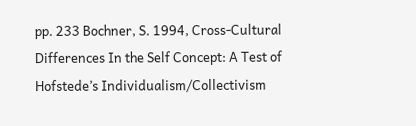pp. 233 Bochner, S. 1994, Cross-Cultural Differences In the Self Concept: A Test of Hofstede’s Individualism/Collectivism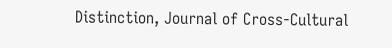Distinction, Journal of Cross-Cultural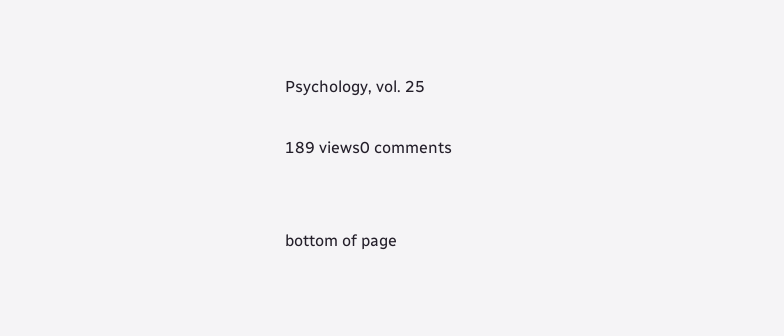Psychology, vol. 25

189 views0 comments


bottom of page